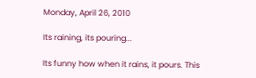Monday, April 26, 2010

Its raining, its pouring...

Its funny how when it rains, it pours. This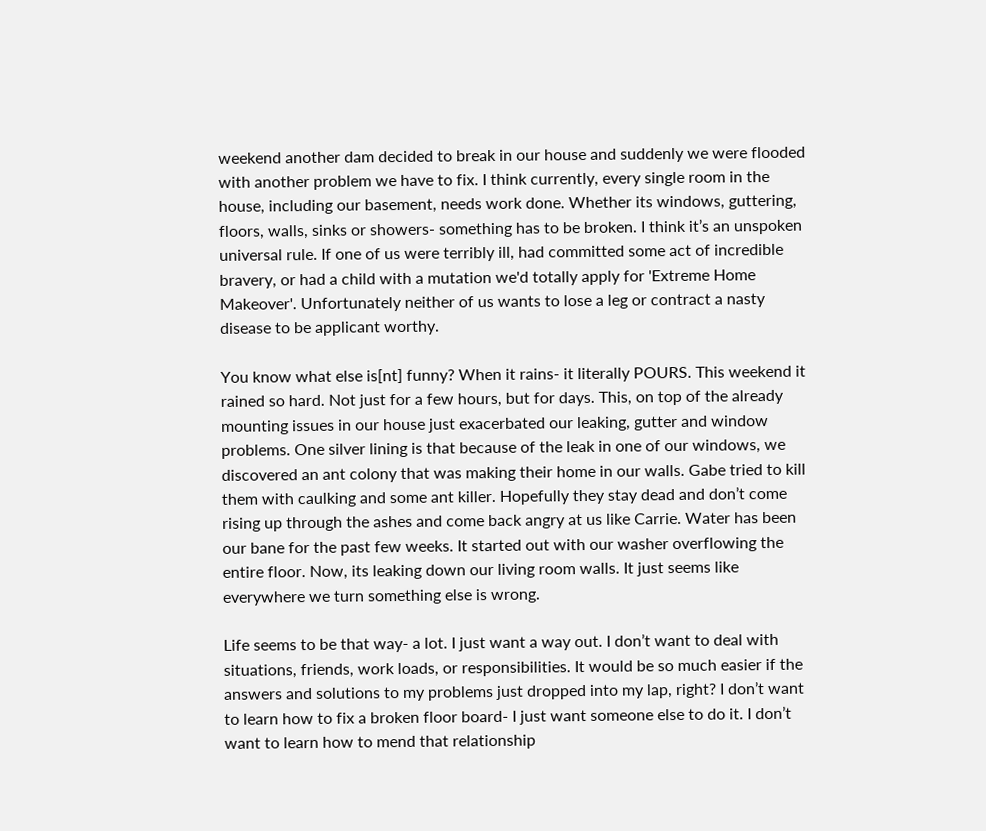weekend another dam decided to break in our house and suddenly we were flooded with another problem we have to fix. I think currently, every single room in the house, including our basement, needs work done. Whether its windows, guttering, floors, walls, sinks or showers- something has to be broken. I think it’s an unspoken universal rule. If one of us were terribly ill, had committed some act of incredible bravery, or had a child with a mutation we'd totally apply for 'Extreme Home Makeover'. Unfortunately neither of us wants to lose a leg or contract a nasty disease to be applicant worthy.

You know what else is[nt] funny? When it rains- it literally POURS. This weekend it rained so hard. Not just for a few hours, but for days. This, on top of the already mounting issues in our house just exacerbated our leaking, gutter and window problems. One silver lining is that because of the leak in one of our windows, we discovered an ant colony that was making their home in our walls. Gabe tried to kill them with caulking and some ant killer. Hopefully they stay dead and don’t come rising up through the ashes and come back angry at us like Carrie. Water has been our bane for the past few weeks. It started out with our washer overflowing the entire floor. Now, its leaking down our living room walls. It just seems like everywhere we turn something else is wrong.

Life seems to be that way- a lot. I just want a way out. I don’t want to deal with situations, friends, work loads, or responsibilities. It would be so much easier if the answers and solutions to my problems just dropped into my lap, right? I don’t want to learn how to fix a broken floor board- I just want someone else to do it. I don’t want to learn how to mend that relationship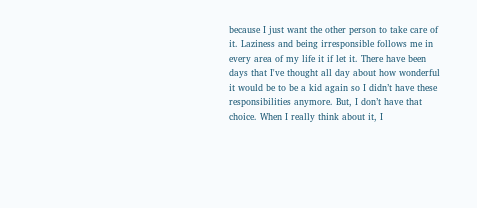because I just want the other person to take care of it. Laziness and being irresponsible follows me in every area of my life it if let it. There have been days that I've thought all day about how wonderful it would be to be a kid again so I didn’t have these responsibilities anymore. But, I don’t have that choice. When I really think about it, I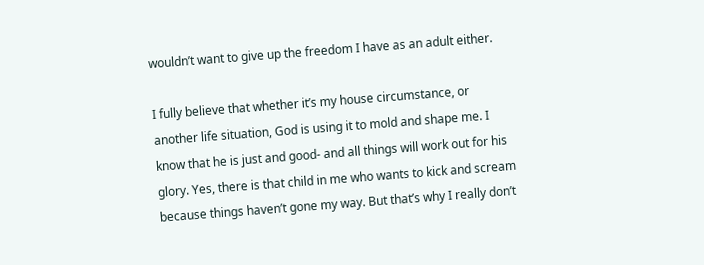wouldn’t want to give up the freedom I have as an adult either.

I fully believe that whether it’s my house circumstance, or another life situation, God is using it to mold and shape me. I know that he is just and good- and all things will work out for his glory. Yes, there is that child in me who wants to kick and scream because things haven’t gone my way. But that’s why I really don’t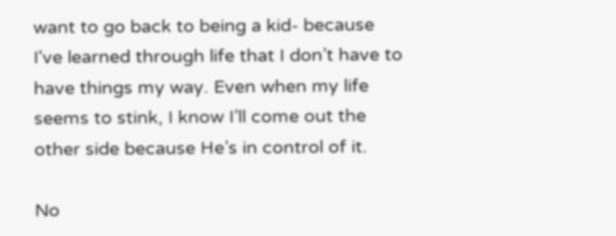want to go back to being a kid- because I've learned through life that I don’t have to have things my way. Even when my life seems to stink, I know I’ll come out the other side because He’s in control of it.

No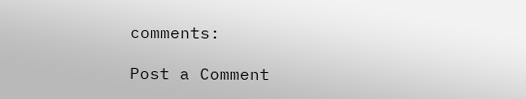comments:

Post a Comment